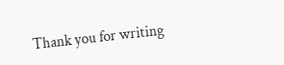Thank you for writing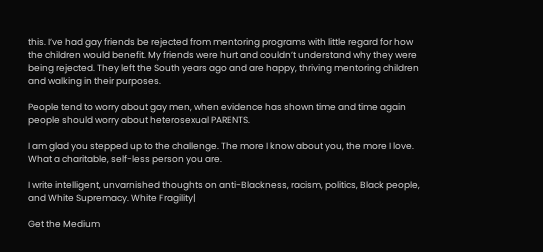this. I’ve had gay friends be rejected from mentoring programs with little regard for how the children would benefit. My friends were hurt and couldn’t understand why they were being rejected. They left the South years ago and are happy, thriving mentoring children and walking in their purposes.

People tend to worry about gay men, when evidence has shown time and time again people should worry about heterosexual PARENTS.

I am glad you stepped up to the challenge. The more I know about you, the more I love. What a charitable, self-less person you are.

I write intelligent, unvarnished thoughts on anti-Blackness, racism, politics, Black people, and White Supremacy. White Fragility|

Get the Medium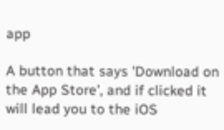app

A button that says 'Download on the App Store', and if clicked it will lead you to the iOS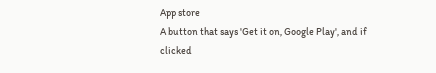App store
A button that says 'Get it on, Google Play', and if clicked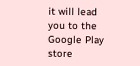it will lead you to the Google Play store